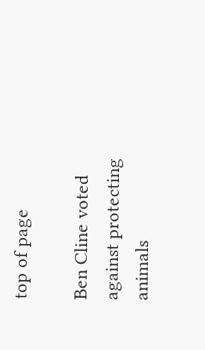top of page

Ben Cline voted against protecting animals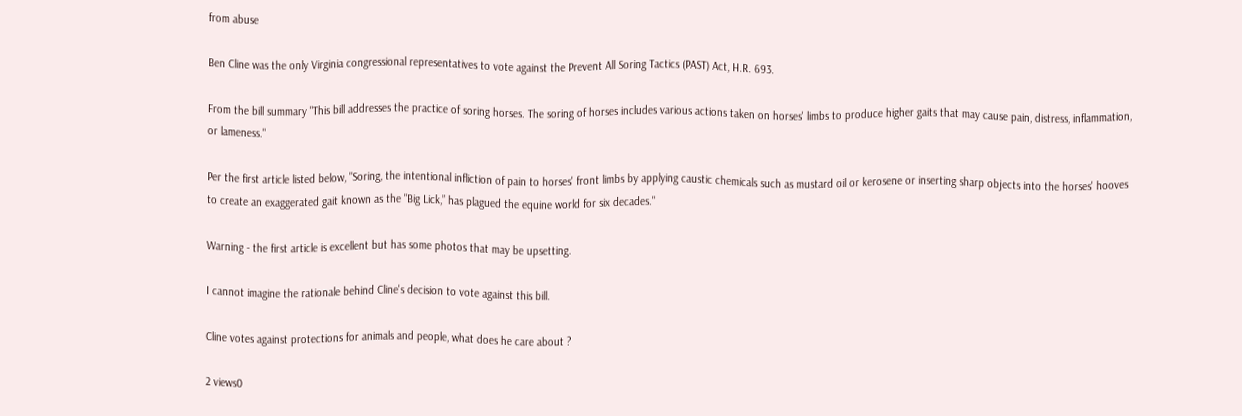from abuse

Ben Cline was the only Virginia congressional representatives to vote against the Prevent All Soring Tactics (PAST) Act, H.R. 693.

From the bill summary "This bill addresses the practice of soring horses. The soring of horses includes various actions taken on horses' limbs to produce higher gaits that may cause pain, distress, inflammation, or lameness."

Per the first article listed below, "Soring, the intentional infliction of pain to horses' front limbs by applying caustic chemicals such as mustard oil or kerosene or inserting sharp objects into the horses' hooves to create an exaggerated gait known as the "Big Lick,” has plagued the equine world for six decades."

Warning - the first article is excellent but has some photos that may be upsetting.

I cannot imagine the rationale behind Cline's decision to vote against this bill.

Cline votes against protections for animals and people, what does he care about ?

2 views0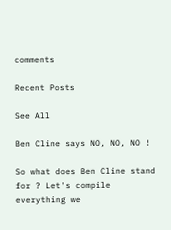comments

Recent Posts

See All

Ben Cline says NO, NO, NO !

So what does Ben Cline stand for ? Let's compile everything we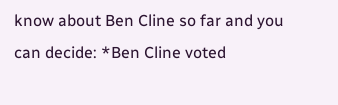know about Ben Cline so far and you can decide: *Ben Cline voted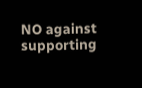NO against supporting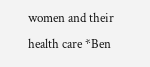women and their health care *Ben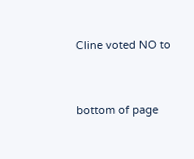Cline voted NO to


bottom of page